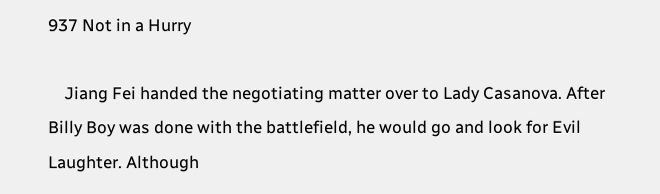937 Not in a Hurry

    Jiang Fei handed the negotiating matter over to Lady Casanova. After Billy Boy was done with the battlefield, he would go and look for Evil Laughter. Although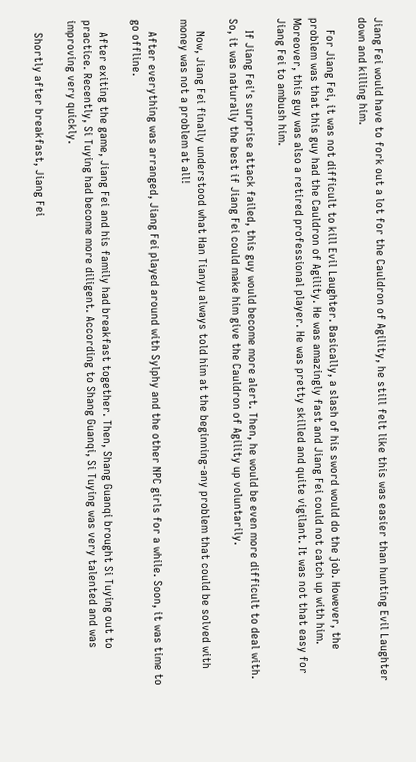Jiang Fei would have to fork out a lot for the Cauldron of Agility, he still felt like this was easier than hunting Evil Laughter down and killing him.

    For Jiang Fei, it was not difficult to kill Evil Laughter. Basically, a slash of his sword would do the job. However, the problem was that this guy had the Cauldron of Agility. He was amazingly fast and Jiang Fei could not catch up with him. Moreover, this guy was also a retired professional player. He was pretty skilled and quite vigilant. It was not that easy for Jiang Fei to ambush him.

    If Jiang Fei's surprise attack failed, this guy would become more alert. Then, he would be even more difficult to deal with. So, it was naturally the best if Jiang Fei could make him give the Cauldron of Agility up voluntarily.

    Now, Jiang Fei finally understood what Han Tianyu always told him at the beginning-any problem that could be solved with money was not a problem at all!

    After everything was arranged, Jiang Fei played around with Sylphy and the other NPC girls for a while. Soon, it was time to go offline.

    After exiting the game, Jiang Fei and his family had breakfast together. Then, Shang Guanqi brought Si Tuying out to practice. Recently, Si Tuying had become more diligent. According to Shang Guanqi, Si Tuying was very talented and was improving very quickly.

    Shortly after breakfast, Jiang Fei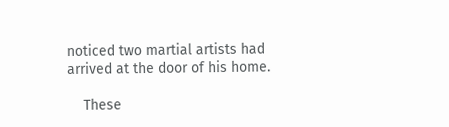noticed two martial artists had arrived at the door of his home.

    These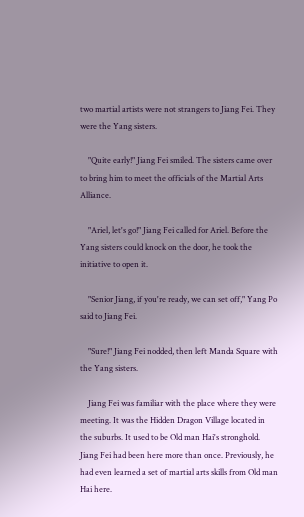two martial artists were not strangers to Jiang Fei. They were the Yang sisters.

    "Quite early!" Jiang Fei smiled. The sisters came over to bring him to meet the officials of the Martial Arts Alliance.

    "Ariel, let's go!" Jiang Fei called for Ariel. Before the Yang sisters could knock on the door, he took the initiative to open it.

    "Senior Jiang, if you're ready, we can set off," Yang Po said to Jiang Fei.

    "Sure!" Jiang Fei nodded, then left Manda Square with the Yang sisters.

    Jiang Fei was familiar with the place where they were meeting. It was the Hidden Dragon Village located in the suburbs. It used to be Old man Hai's stronghold. Jiang Fei had been here more than once. Previously, he had even learned a set of martial arts skills from Old man Hai here.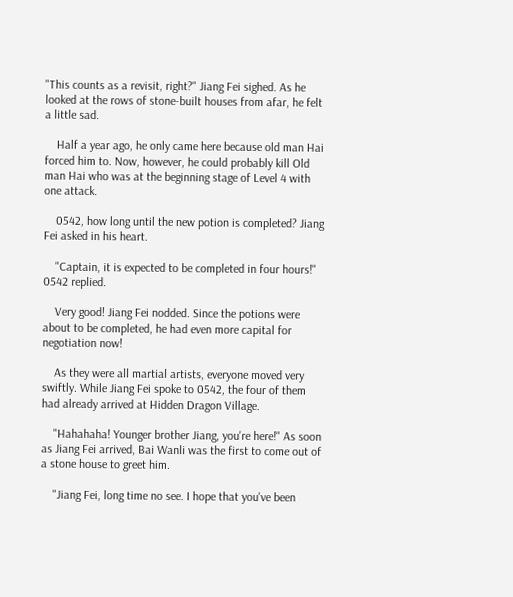"This counts as a revisit, right?" Jiang Fei sighed. As he looked at the rows of stone-built houses from afar, he felt a little sad.

    Half a year ago, he only came here because old man Hai forced him to. Now, however, he could probably kill Old man Hai who was at the beginning stage of Level 4 with one attack.

    0542, how long until the new potion is completed? Jiang Fei asked in his heart.

    "Captain, it is expected to be completed in four hours!" 0542 replied.

    Very good! Jiang Fei nodded. Since the potions were about to be completed, he had even more capital for negotiation now!

    As they were all martial artists, everyone moved very swiftly. While Jiang Fei spoke to 0542, the four of them had already arrived at Hidden Dragon Village.

    "Hahahaha! Younger brother Jiang, you're here!" As soon as Jiang Fei arrived, Bai Wanli was the first to come out of a stone house to greet him.

    "Jiang Fei, long time no see. I hope that you've been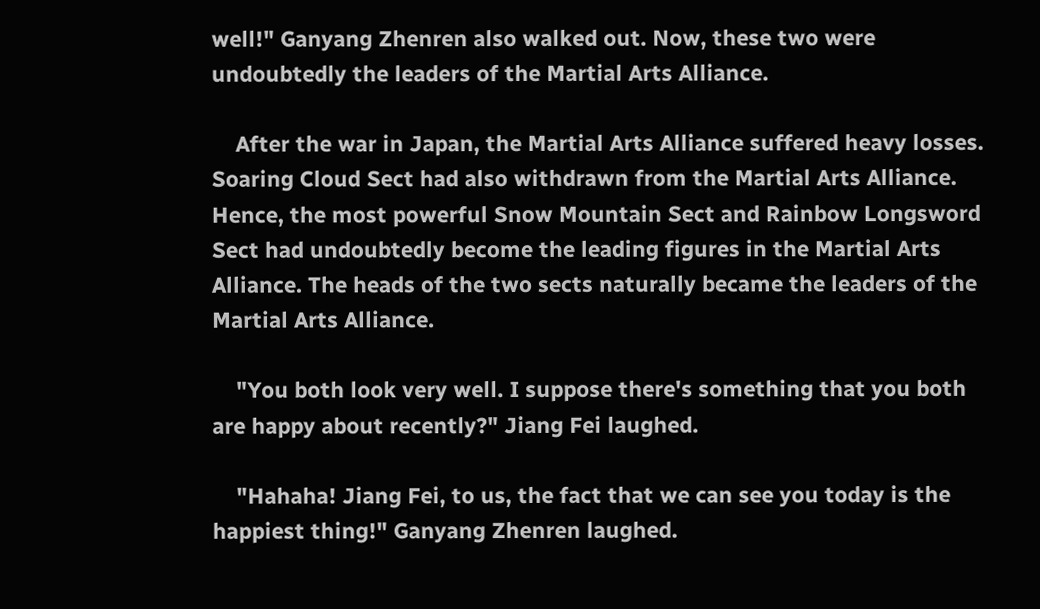well!" Ganyang Zhenren also walked out. Now, these two were undoubtedly the leaders of the Martial Arts Alliance.

    After the war in Japan, the Martial Arts Alliance suffered heavy losses. Soaring Cloud Sect had also withdrawn from the Martial Arts Alliance. Hence, the most powerful Snow Mountain Sect and Rainbow Longsword Sect had undoubtedly become the leading figures in the Martial Arts Alliance. The heads of the two sects naturally became the leaders of the Martial Arts Alliance.

    "You both look very well. I suppose there's something that you both are happy about recently?" Jiang Fei laughed.

    "Hahaha! Jiang Fei, to us, the fact that we can see you today is the happiest thing!" Ganyang Zhenren laughed.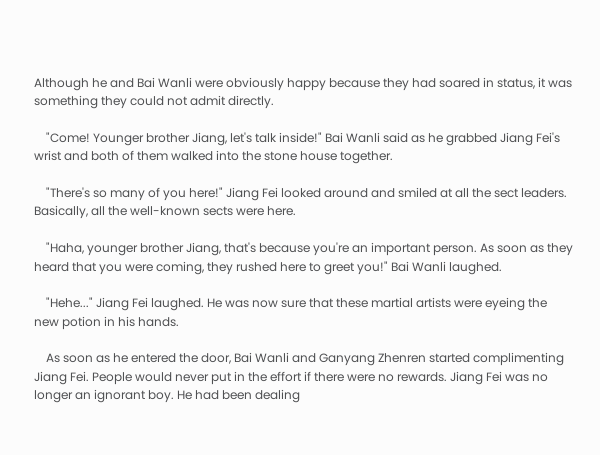Although he and Bai Wanli were obviously happy because they had soared in status, it was something they could not admit directly.

    "Come! Younger brother Jiang, let's talk inside!" Bai Wanli said as he grabbed Jiang Fei's wrist and both of them walked into the stone house together.

    "There's so many of you here!" Jiang Fei looked around and smiled at all the sect leaders. Basically, all the well-known sects were here.

    "Haha, younger brother Jiang, that's because you're an important person. As soon as they heard that you were coming, they rushed here to greet you!" Bai Wanli laughed.

    "Hehe..." Jiang Fei laughed. He was now sure that these martial artists were eyeing the new potion in his hands.

    As soon as he entered the door, Bai Wanli and Ganyang Zhenren started complimenting Jiang Fei. People would never put in the effort if there were no rewards. Jiang Fei was no longer an ignorant boy. He had been dealing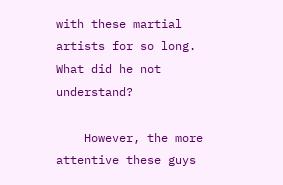with these martial artists for so long. What did he not understand?

    However, the more attentive these guys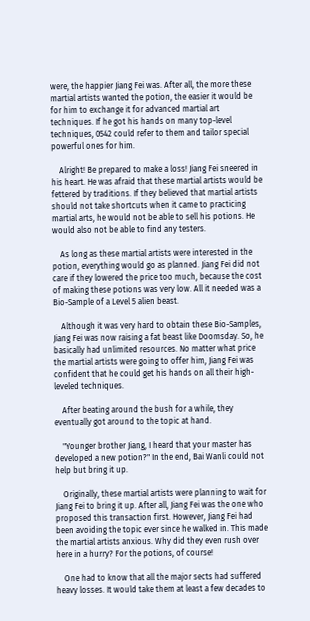were, the happier Jiang Fei was. After all, the more these martial artists wanted the potion, the easier it would be for him to exchange it for advanced martial art techniques. If he got his hands on many top-level techniques, 0542 could refer to them and tailor special powerful ones for him.

    Alright! Be prepared to make a loss! Jiang Fei sneered in his heart. He was afraid that these martial artists would be fettered by traditions. If they believed that martial artists should not take shortcuts when it came to practicing martial arts, he would not be able to sell his potions. He would also not be able to find any testers.

    As long as these martial artists were interested in the potion, everything would go as planned. Jiang Fei did not care if they lowered the price too much, because the cost of making these potions was very low. All it needed was a Bio-Sample of a Level 5 alien beast.

    Although it was very hard to obtain these Bio-Samples, Jiang Fei was now raising a fat beast like Doomsday. So, he basically had unlimited resources. No matter what price the martial artists were going to offer him, Jiang Fei was confident that he could get his hands on all their high-leveled techniques.

    After beating around the bush for a while, they eventually got around to the topic at hand.

    "Younger brother Jiang, I heard that your master has developed a new potion?" In the end, Bai Wanli could not help but bring it up.

    Originally, these martial artists were planning to wait for Jiang Fei to bring it up. After all, Jiang Fei was the one who proposed this transaction first. However, Jiang Fei had been avoiding the topic ever since he walked in. This made the martial artists anxious. Why did they even rush over here in a hurry? For the potions, of course!

    One had to know that all the major sects had suffered heavy losses. It would take them at least a few decades to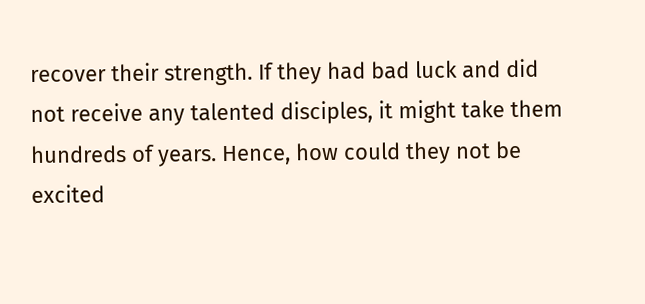recover their strength. If they had bad luck and did not receive any talented disciples, it might take them hundreds of years. Hence, how could they not be excited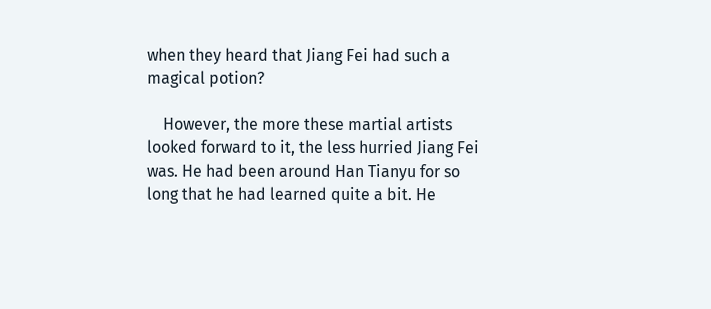when they heard that Jiang Fei had such a magical potion?

    However, the more these martial artists looked forward to it, the less hurried Jiang Fei was. He had been around Han Tianyu for so long that he had learned quite a bit. He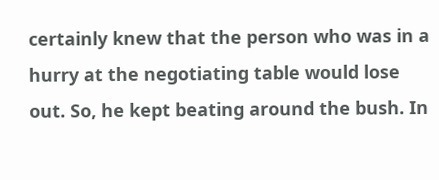certainly knew that the person who was in a hurry at the negotiating table would lose out. So, he kept beating around the bush. In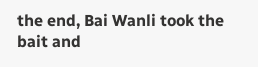the end, Bai Wanli took the bait and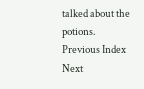talked about the potions.
Previous Index Next